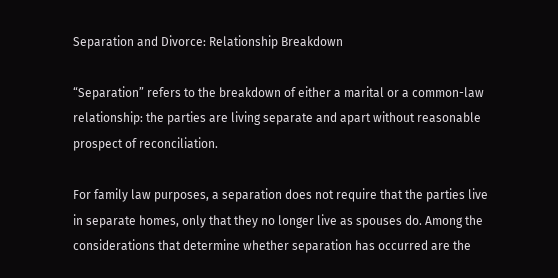Separation and Divorce: Relationship Breakdown

“Separation” refers to the breakdown of either a marital or a common-law relationship: the parties are living separate and apart without reasonable prospect of reconciliation.

For family law purposes, a separation does not require that the parties live in separate homes, only that they no longer live as spouses do. Among the considerations that determine whether separation has occurred are the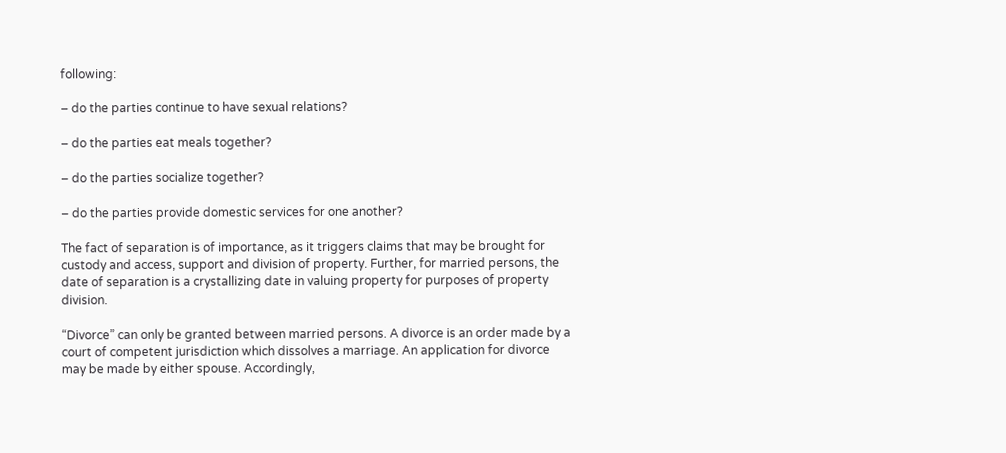following:

– do the parties continue to have sexual relations?

– do the parties eat meals together?

– do the parties socialize together?

– do the parties provide domestic services for one another?

The fact of separation is of importance, as it triggers claims that may be brought for custody and access, support and division of property. Further, for married persons, the date of separation is a crystallizing date in valuing property for purposes of property division.

“Divorce” can only be granted between married persons. A divorce is an order made by a court of competent jurisdiction which dissolves a marriage. An application for divorce may be made by either spouse. Accordingly,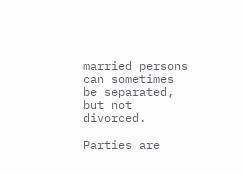married persons can sometimes be separated, but not divorced.

Parties are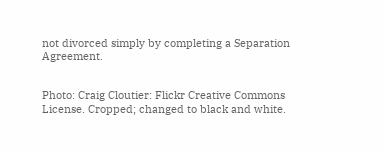not divorced simply by completing a Separation Agreement.


Photo: Craig Cloutier: Flickr Creative Commons License. Cropped; changed to black and white.